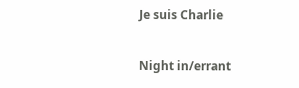Je suis Charlie

Night in/errant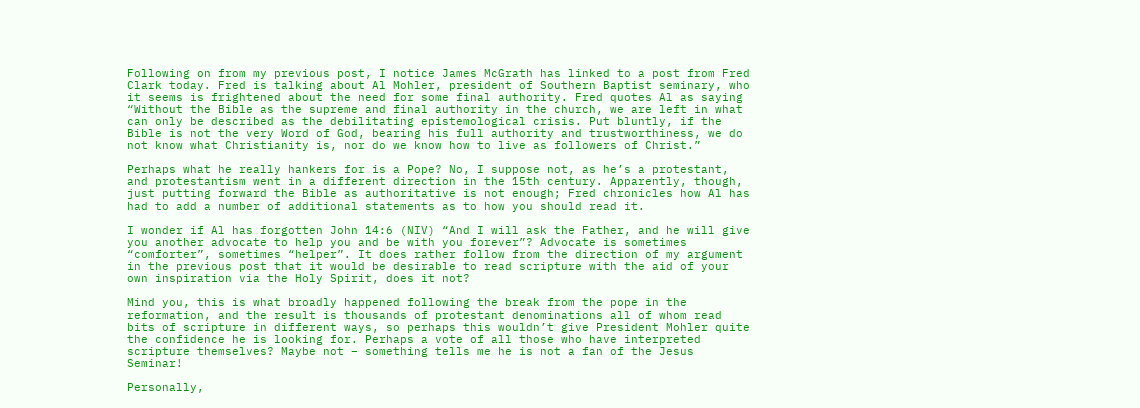Following on from my previous post, I notice James McGrath has linked to a post from Fred Clark today. Fred is talking about Al Mohler, president of Southern Baptist seminary, who it seems is frightened about the need for some final authority. Fred quotes Al as saying “Without the Bible as the supreme and final authority in the church, we are left in what can only be described as the debilitating epistemological crisis. Put bluntly, if the Bible is not the very Word of God, bearing his full authority and trustworthiness, we do not know what Christianity is, nor do we know how to live as followers of Christ.”

Perhaps what he really hankers for is a Pope? No, I suppose not, as he’s a protestant, and protestantism went in a different direction in the 15th century. Apparently, though, just putting forward the Bible as authoritative is not enough; Fred chronicles how Al has had to add a number of additional statements as to how you should read it.

I wonder if Al has forgotten John 14:6 (NIV) “And I will ask the Father, and he will give you another advocate to help you and be with you forever”? Advocate is sometimes “comforter”, sometimes “helper”. It does rather follow from the direction of my argument in the previous post that it would be desirable to read scripture with the aid of your own inspiration via the Holy Spirit, does it not?

Mind you, this is what broadly happened following the break from the pope in the reformation, and the result is thousands of protestant denominations all of whom read bits of scripture in different ways, so perhaps this wouldn’t give President Mohler quite the confidence he is looking for. Perhaps a vote of all those who have interpreted scripture themselves? Maybe not – something tells me he is not a fan of the Jesus Seminar!

Personally,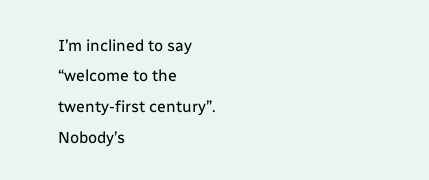I’m inclined to say “welcome to the twenty-first century”. Nobody’s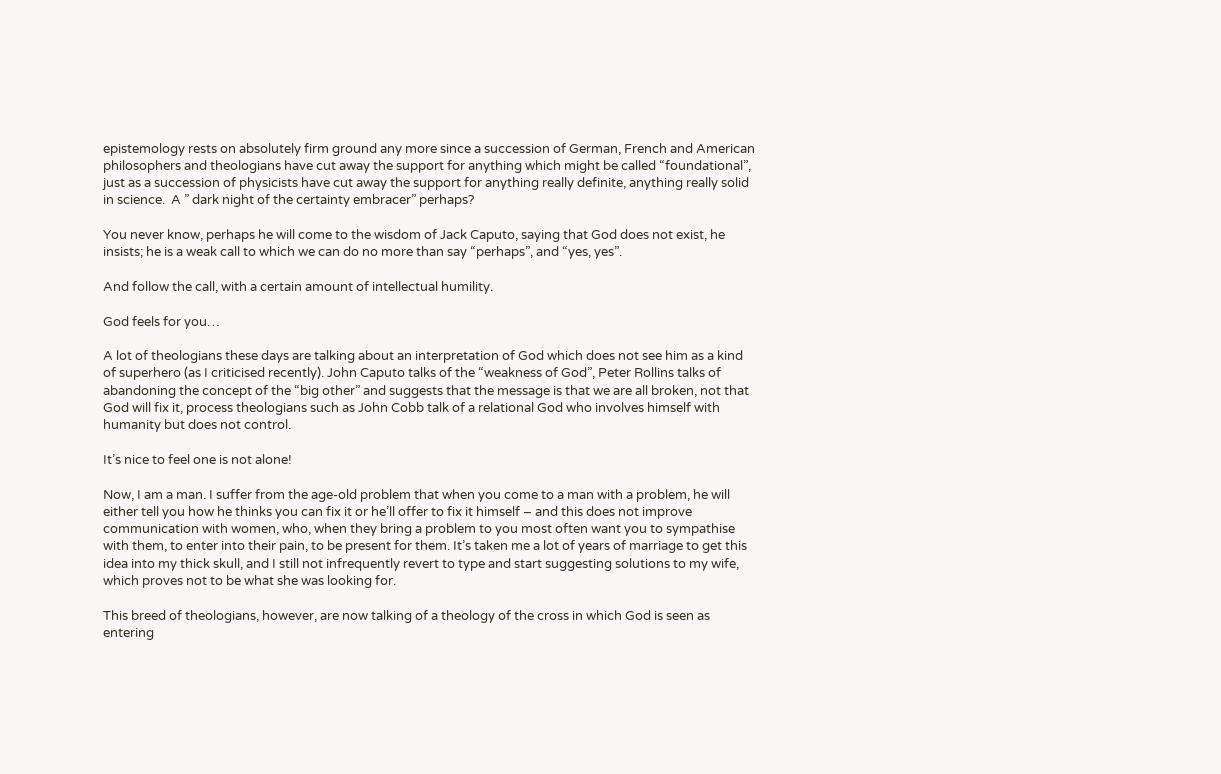epistemology rests on absolutely firm ground any more since a succession of German, French and American philosophers and theologians have cut away the support for anything which might be called “foundational”, just as a succession of physicists have cut away the support for anything really definite, anything really solid in science.  A ” dark night of the certainty embracer” perhaps?

You never know, perhaps he will come to the wisdom of Jack Caputo, saying that God does not exist, he insists; he is a weak call to which we can do no more than say “perhaps”, and “yes, yes”.

And follow the call, with a certain amount of intellectual humility.

God feels for you…

A lot of theologians these days are talking about an interpretation of God which does not see him as a kind of superhero (as I criticised recently). John Caputo talks of the “weakness of God”, Peter Rollins talks of abandoning the concept of the “big other” and suggests that the message is that we are all broken, not that God will fix it, process theologians such as John Cobb talk of a relational God who involves himself with humanity but does not control.

It’s nice to feel one is not alone!

Now, I am a man. I suffer from the age-old problem that when you come to a man with a problem, he will either tell you how he thinks you can fix it or he’ll offer to fix it himself – and this does not improve communication with women, who, when they bring a problem to you most often want you to sympathise with them, to enter into their pain, to be present for them. It’s taken me a lot of years of marriage to get this idea into my thick skull, and I still not infrequently revert to type and start suggesting solutions to my wife, which proves not to be what she was looking for.

This breed of theologians, however, are now talking of a theology of the cross in which God is seen as entering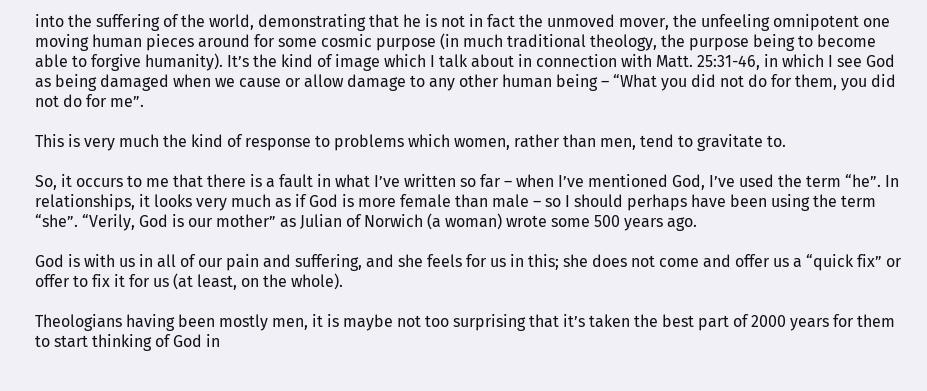into the suffering of the world, demonstrating that he is not in fact the unmoved mover, the unfeeling omnipotent one moving human pieces around for some cosmic purpose (in much traditional theology, the purpose being to become able to forgive humanity). It’s the kind of image which I talk about in connection with Matt. 25:31-46, in which I see God as being damaged when we cause or allow damage to any other human being – “What you did not do for them, you did not do for me”.

This is very much the kind of response to problems which women, rather than men, tend to gravitate to.

So, it occurs to me that there is a fault in what I’ve written so far – when I’ve mentioned God, I’ve used the term “he”. In relationships, it looks very much as if God is more female than male – so I should perhaps have been using the term “she”. “Verily, God is our mother” as Julian of Norwich (a woman) wrote some 500 years ago.

God is with us in all of our pain and suffering, and she feels for us in this; she does not come and offer us a “quick fix” or offer to fix it for us (at least, on the whole).

Theologians having been mostly men, it is maybe not too surprising that it’s taken the best part of 2000 years for them to start thinking of God in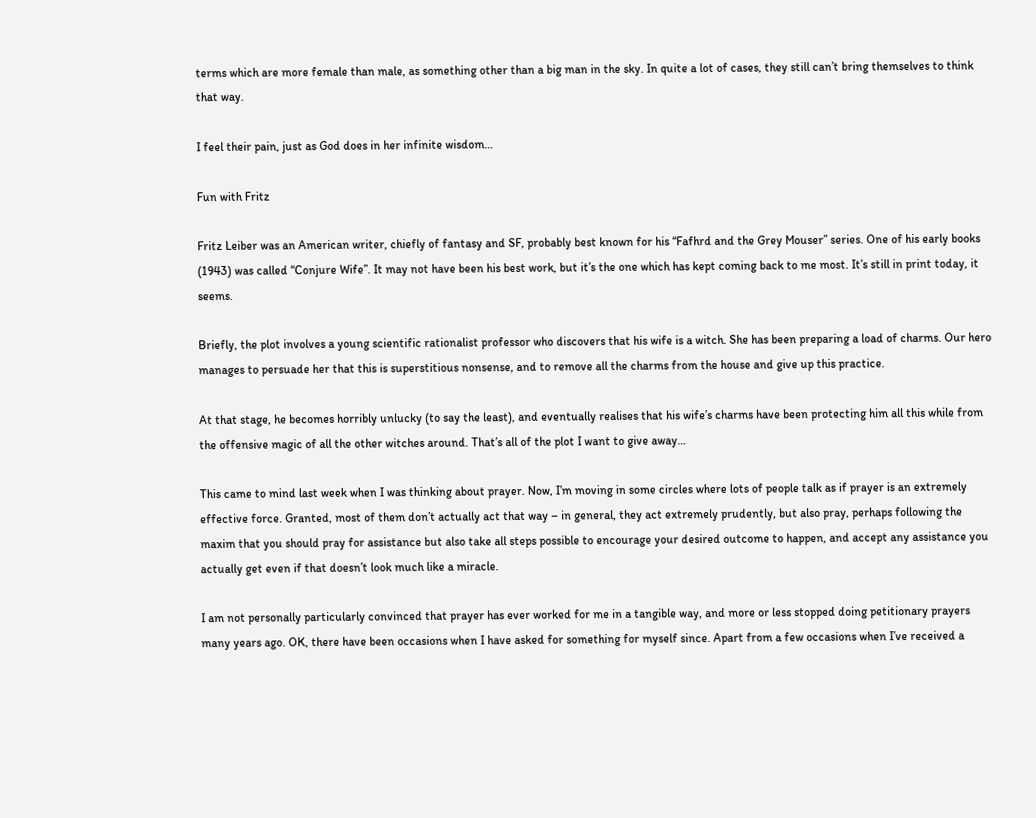terms which are more female than male, as something other than a big man in the sky. In quite a lot of cases, they still can’t bring themselves to think that way.

I feel their pain, just as God does in her infinite wisdom…

Fun with Fritz

Fritz Leiber was an American writer, chiefly of fantasy and SF, probably best known for his “Fafhrd and the Grey Mouser” series. One of his early books (1943) was called “Conjure Wife”. It may not have been his best work, but it’s the one which has kept coming back to me most. It’s still in print today, it seems.

Briefly, the plot involves a young scientific rationalist professor who discovers that his wife is a witch. She has been preparing a load of charms. Our hero manages to persuade her that this is superstitious nonsense, and to remove all the charms from the house and give up this practice.

At that stage, he becomes horribly unlucky (to say the least), and eventually realises that his wife’s charms have been protecting him all this while from the offensive magic of all the other witches around. That’s all of the plot I want to give away…

This came to mind last week when I was thinking about prayer. Now, I’m moving in some circles where lots of people talk as if prayer is an extremely effective force. Granted, most of them don’t actually act that way – in general, they act extremely prudently, but also pray, perhaps following the maxim that you should pray for assistance but also take all steps possible to encourage your desired outcome to happen, and accept any assistance you actually get even if that doesn’t look much like a miracle.

I am not personally particularly convinced that prayer has ever worked for me in a tangible way, and more or less stopped doing petitionary prayers many years ago. OK, there have been occasions when I have asked for something for myself since. Apart from a few occasions when I’ve received a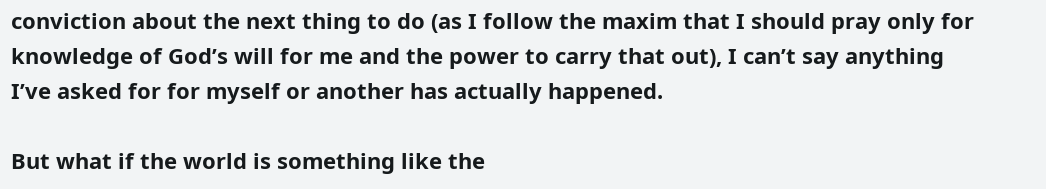conviction about the next thing to do (as I follow the maxim that I should pray only for knowledge of God’s will for me and the power to carry that out), I can’t say anything I’ve asked for for myself or another has actually happened.

But what if the world is something like the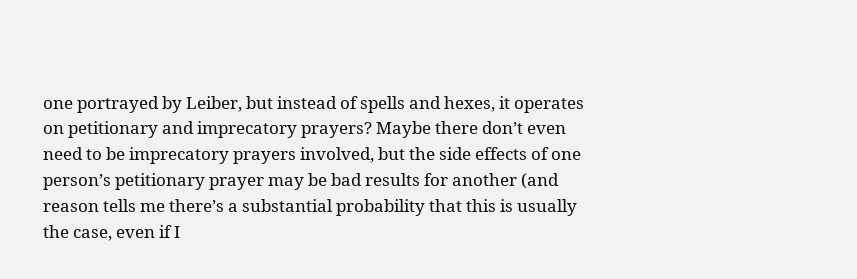one portrayed by Leiber, but instead of spells and hexes, it operates on petitionary and imprecatory prayers? Maybe there don’t even need to be imprecatory prayers involved, but the side effects of one person’s petitionary prayer may be bad results for another (and reason tells me there’s a substantial probability that this is usually the case, even if I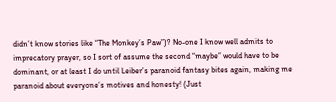didn’t know stories like “The Monkey’s Paw”)? No-one I know well admits to imprecatory prayer, so I sort of assume the second “maybe” would have to be dominant, or at least I do until Leiber’s paranoid fantasy bites again, making me paranoid about everyone’s motives and honesty! (Just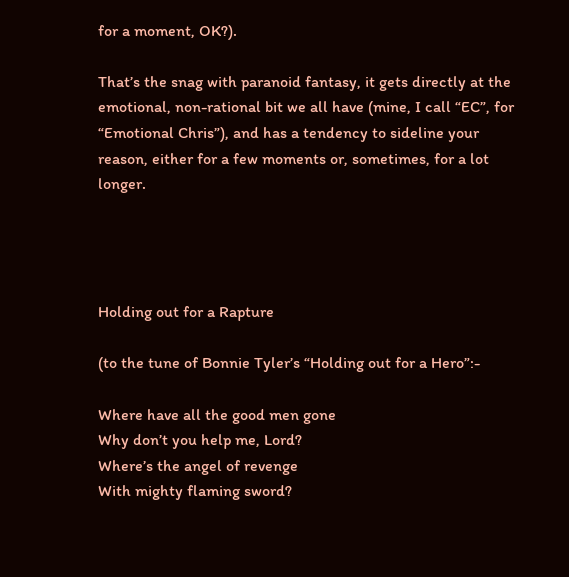for a moment, OK?).

That’s the snag with paranoid fantasy, it gets directly at the emotional, non-rational bit we all have (mine, I call “EC”, for “Emotional Chris”), and has a tendency to sideline your reason, either for a few moments or, sometimes, for a lot longer.




Holding out for a Rapture

(to the tune of Bonnie Tyler’s “Holding out for a Hero”:-

Where have all the good men gone
Why don’t you help me, Lord?
Where’s the angel of revenge
With mighty flaming sword?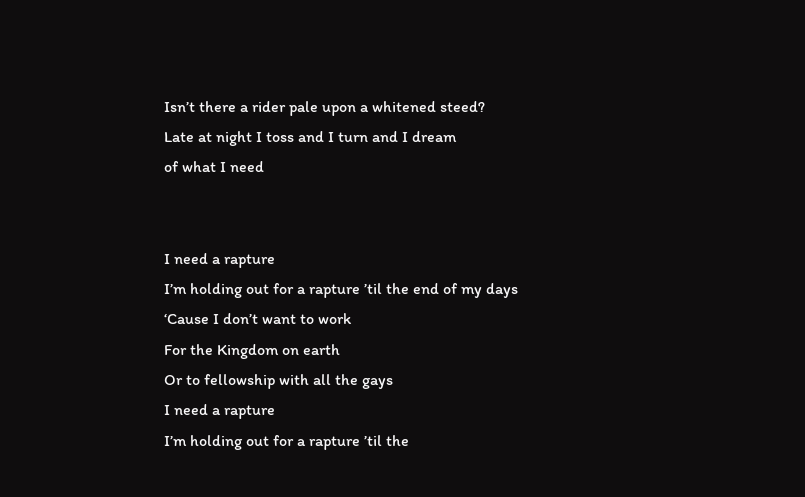Isn’t there a rider pale upon a whitened steed?
Late at night I toss and I turn and I dream
of what I need


I need a rapture
I’m holding out for a rapture ’til the end of my days
‘Cause I don’t want to work
For the Kingdom on earth
Or to fellowship with all the gays
I need a rapture
I’m holding out for a rapture ’til the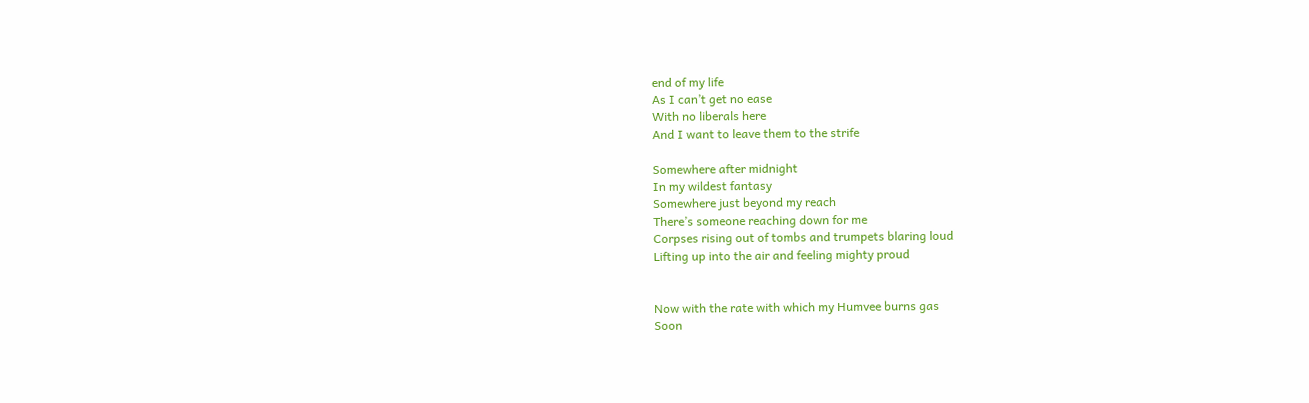end of my life
As I can’t get no ease
With no liberals here
And I want to leave them to the strife

Somewhere after midnight
In my wildest fantasy
Somewhere just beyond my reach
There’s someone reaching down for me
Corpses rising out of tombs and trumpets blaring loud
Lifting up into the air and feeling mighty proud


Now with the rate with which my Humvee burns gas
Soon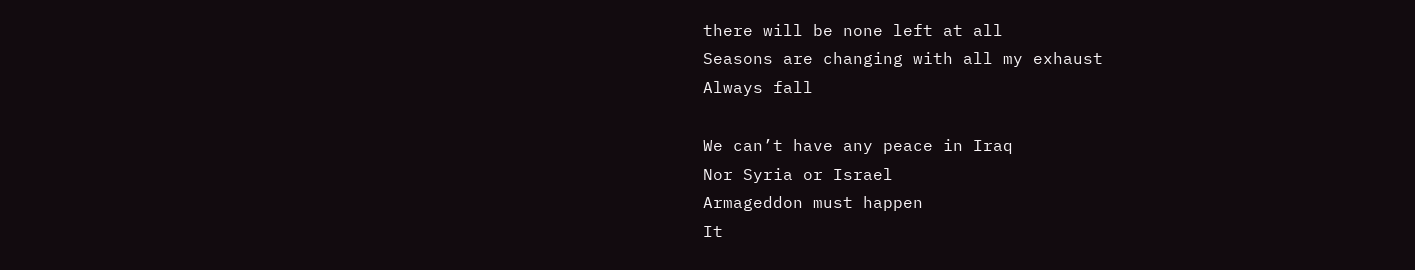there will be none left at all
Seasons are changing with all my exhaust
Always fall

We can’t have any peace in Iraq
Nor Syria or Israel
Armageddon must happen
It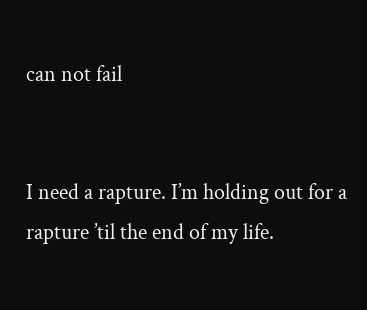can not fail


I need a rapture. I’m holding out for a rapture ’til the end of my life.